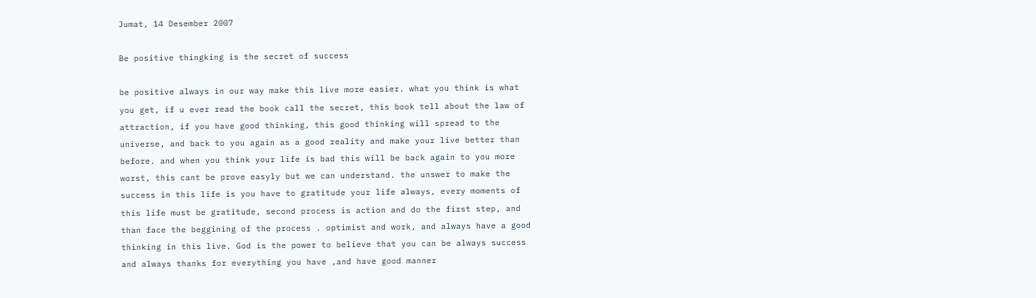Jumat, 14 Desember 2007

Be positive thingking is the secret of success

be positive always in our way make this live more easier. what you think is what you get, if u ever read the book call the secret, this book tell about the law of attraction, if you have good thinking, this good thinking will spread to the universe, and back to you again as a good reality and make your live better than before. and when you think your life is bad this will be back again to you more worst, this cant be prove easyly but we can understand. the unswer to make the success in this life is you have to gratitude your life always, every moments of this life must be gratitude, second process is action and do the first step, and than face the beggining of the process . optimist and work, and always have a good thinking in this live. God is the power to believe that you can be always success and always thanks for everything you have ,and have good manner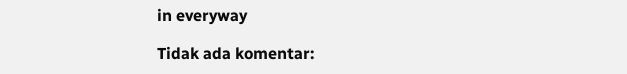in everyway

Tidak ada komentar: